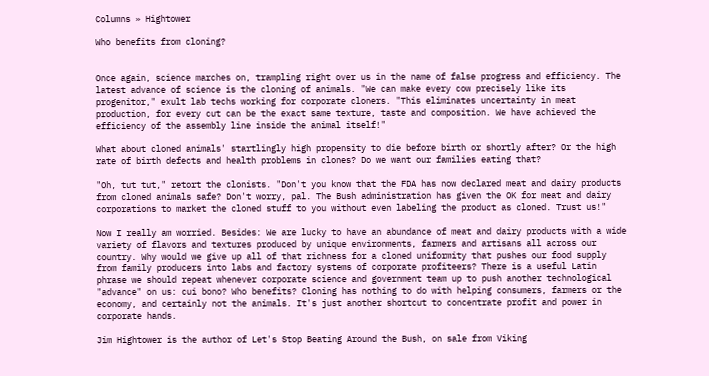Columns » Hightower

Who benefits from cloning?


Once again, science marches on, trampling right over us in the name of false progress and efficiency. The latest advance of science is the cloning of animals. "We can make every cow precisely like its progenitor," exult lab techs working for corporate cloners. "This eliminates uncertainty in meat production, for every cut can be the exact same texture, taste and composition. We have achieved the efficiency of the assembly line inside the animal itself!"

What about cloned animals' startlingly high propensity to die before birth or shortly after? Or the high rate of birth defects and health problems in clones? Do we want our families eating that?

"Oh, tut tut," retort the clonists. "Don't you know that the FDA has now declared meat and dairy products from cloned animals safe? Don't worry, pal. The Bush administration has given the OK for meat and dairy corporations to market the cloned stuff to you without even labeling the product as cloned. Trust us!"

Now I really am worried. Besides: We are lucky to have an abundance of meat and dairy products with a wide variety of flavors and textures produced by unique environments, farmers and artisans all across our country. Why would we give up all of that richness for a cloned uniformity that pushes our food supply from family producers into labs and factory systems of corporate profiteers? There is a useful Latin phrase we should repeat whenever corporate science and government team up to push another technological "advance" on us: cui bono? Who benefits? Cloning has nothing to do with helping consumers, farmers or the economy, and certainly not the animals. It's just another shortcut to concentrate profit and power in corporate hands.

Jim Hightower is the author of Let's Stop Beating Around the Bush, on sale from Viking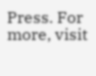Press. For more, visit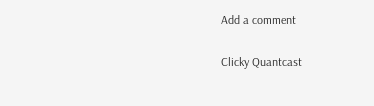Add a comment

Clicky Quantcast